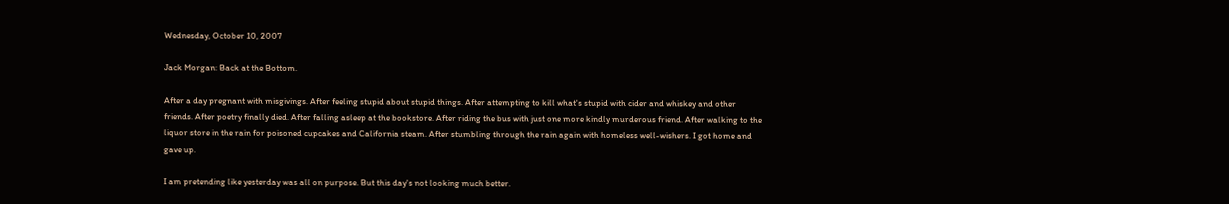Wednesday, October 10, 2007

Jack Morgan: Back at the Bottom.

After a day pregnant with misgivings. After feeling stupid about stupid things. After attempting to kill what's stupid with cider and whiskey and other friends. After poetry finally died. After falling asleep at the bookstore. After riding the bus with just one more kindly murderous friend. After walking to the liquor store in the rain for poisoned cupcakes and California steam. After stumbling through the rain again with homeless well-wishers. I got home and gave up.

I am pretending like yesterday was all on purpose. But this day's not looking much better.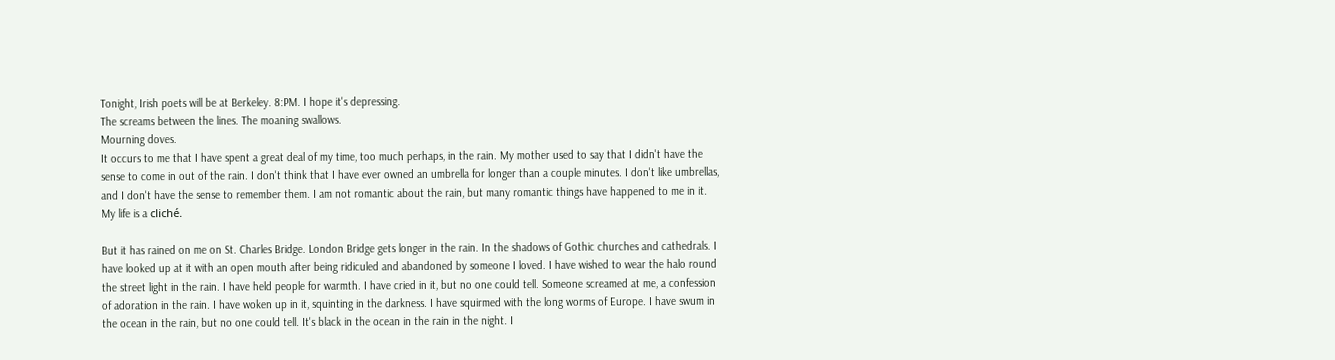Tonight, Irish poets will be at Berkeley. 8:PM. I hope it's depressing.
The screams between the lines. The moaning swallows.
Mourning doves.
It occurs to me that I have spent a great deal of my time, too much perhaps, in the rain. My mother used to say that I didn't have the sense to come in out of the rain. I don't think that I have ever owned an umbrella for longer than a couple minutes. I don't like umbrellas, and I don't have the sense to remember them. I am not romantic about the rain, but many romantic things have happened to me in it. My life is a cliché.

But it has rained on me on St. Charles Bridge. London Bridge gets longer in the rain. In the shadows of Gothic churches and cathedrals. I have looked up at it with an open mouth after being ridiculed and abandoned by someone I loved. I have wished to wear the halo round the street light in the rain. I have held people for warmth. I have cried in it, but no one could tell. Someone screamed at me, a confession of adoration in the rain. I have woken up in it, squinting in the darkness. I have squirmed with the long worms of Europe. I have swum in the ocean in the rain, but no one could tell. It's black in the ocean in the rain in the night. I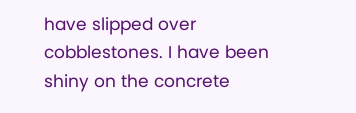have slipped over cobblestones. I have been shiny on the concrete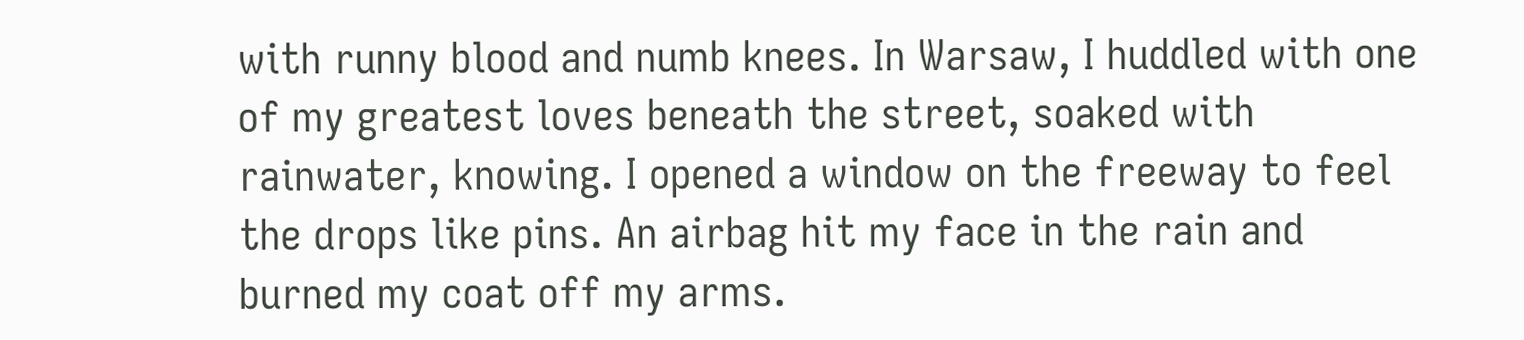with runny blood and numb knees. In Warsaw, I huddled with one of my greatest loves beneath the street, soaked with rainwater, knowing. I opened a window on the freeway to feel the drops like pins. An airbag hit my face in the rain and burned my coat off my arms.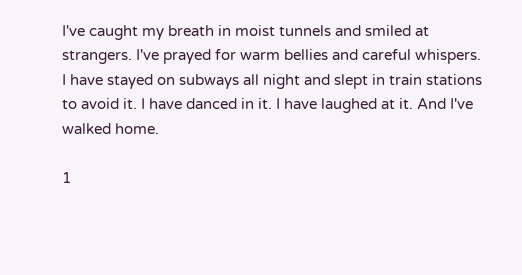I've caught my breath in moist tunnels and smiled at strangers. I've prayed for warm bellies and careful whispers. I have stayed on subways all night and slept in train stations to avoid it. I have danced in it. I have laughed at it. And I've walked home.

1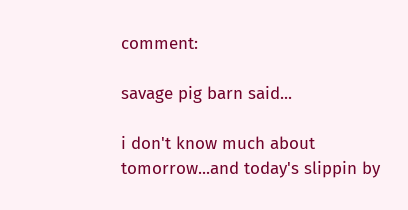comment:

savage pig barn said...

i don't know much about tomorrow...and today's slippin by